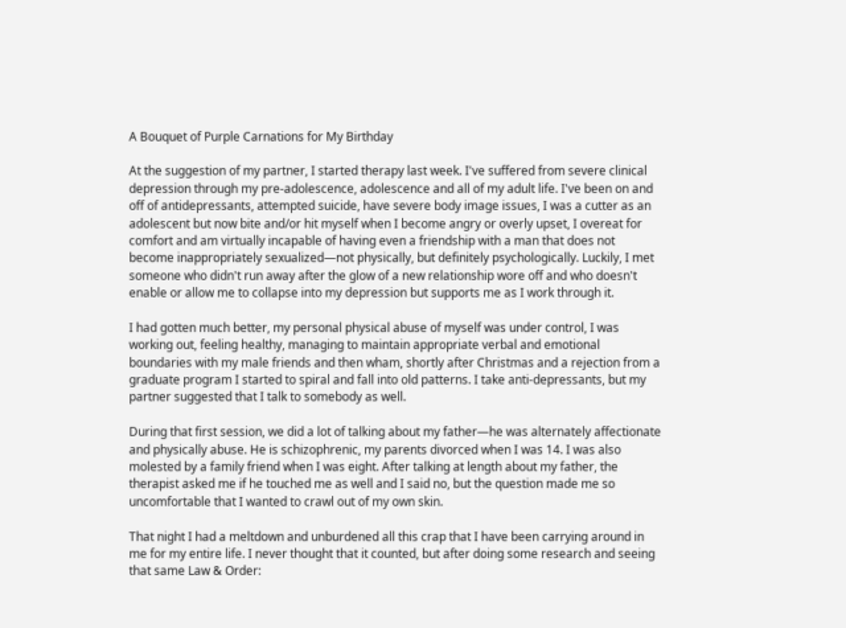A Bouquet of Purple Carnations for My Birthday

At the suggestion of my partner, I started therapy last week. I've suffered from severe clinical depression through my pre-adolescence, adolescence and all of my adult life. I've been on and off of antidepressants, attempted suicide, have severe body image issues, I was a cutter as an adolescent but now bite and/or hit myself when I become angry or overly upset, I overeat for comfort and am virtually incapable of having even a friendship with a man that does not become inappropriately sexualized—not physically, but definitely psychologically. Luckily, I met someone who didn't run away after the glow of a new relationship wore off and who doesn't enable or allow me to collapse into my depression but supports me as I work through it.

I had gotten much better, my personal physical abuse of myself was under control, I was working out, feeling healthy, managing to maintain appropriate verbal and emotional boundaries with my male friends and then wham, shortly after Christmas and a rejection from a graduate program I started to spiral and fall into old patterns. I take anti-depressants, but my partner suggested that I talk to somebody as well.

During that first session, we did a lot of talking about my father—he was alternately affectionate and physically abuse. He is schizophrenic, my parents divorced when I was 14. I was also molested by a family friend when I was eight. After talking at length about my father, the therapist asked me if he touched me as well and I said no, but the question made me so uncomfortable that I wanted to crawl out of my own skin.

That night I had a meltdown and unburdened all this crap that I have been carrying around in me for my entire life. I never thought that it counted, but after doing some research and seeing that same Law & Order: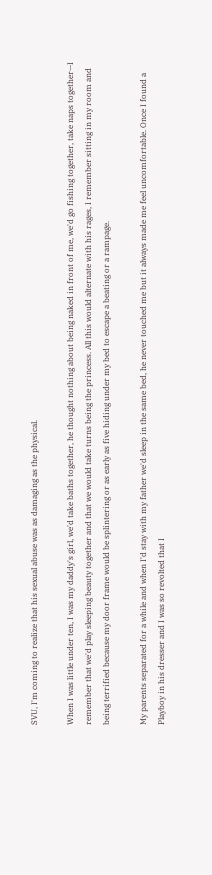SVU, I'm coming to realize that his sexual abuse was as damaging as the physical.

When I was little under ten, I was my daddy's girl, we'd take baths together, he thought nothing about being naked in front of me, we'd go fishing together, take naps together—I remember that we'd play sleeping beauty together and that we would take turns being the princess. All this would alternate with his rages, I remember sitting in my room and being terrified because my door frame would be splintering or as early as five hiding under my bed to escape a beating or a rampage.

My parents separated for a while and when I'd stay with my father we'd sleep in the same bed, he never touched me but it always made me feel uncomfortable. Once I found a Playboy in his dresser and I was so revolted that I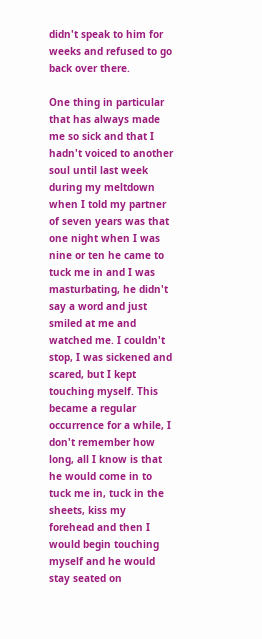didn't speak to him for weeks and refused to go back over there.

One thing in particular that has always made me so sick and that I hadn't voiced to another soul until last week during my meltdown when I told my partner of seven years was that one night when I was nine or ten he came to tuck me in and I was masturbating, he didn't say a word and just smiled at me and watched me. I couldn't stop, I was sickened and scared, but I kept touching myself. This became a regular occurrence for a while, I don't remember how long, all I know is that he would come in to tuck me in, tuck in the sheets, kiss my forehead and then I would begin touching myself and he would stay seated on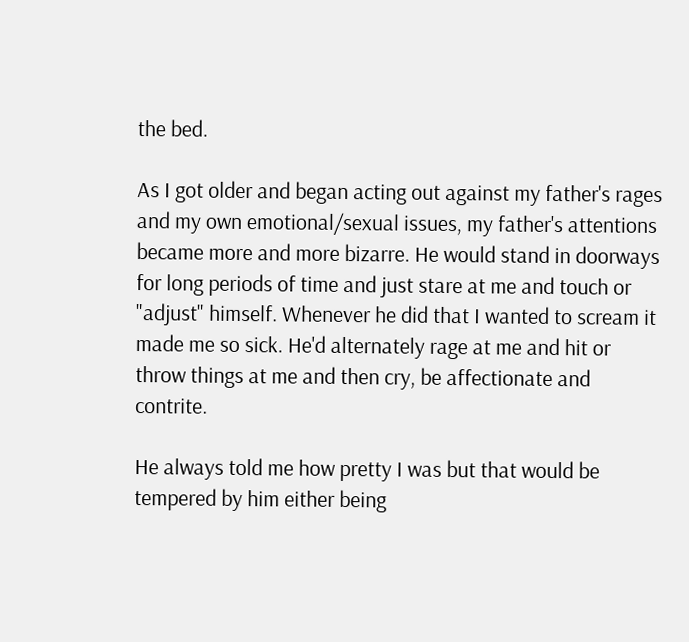the bed.

As I got older and began acting out against my father's rages and my own emotional/sexual issues, my father's attentions became more and more bizarre. He would stand in doorways for long periods of time and just stare at me and touch or "adjust" himself. Whenever he did that I wanted to scream it made me so sick. He'd alternately rage at me and hit or throw things at me and then cry, be affectionate and contrite.

He always told me how pretty I was but that would be tempered by him either being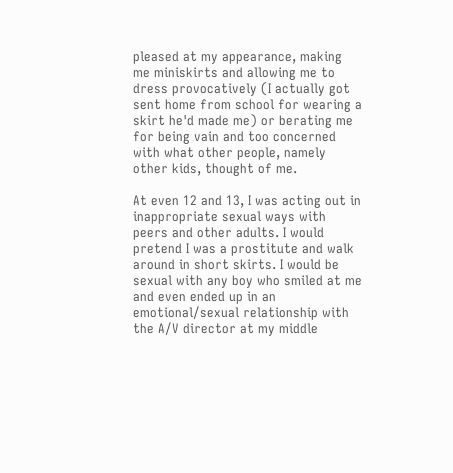pleased at my appearance, making me miniskirts and allowing me to dress provocatively (I actually got sent home from school for wearing a skirt he'd made me) or berating me for being vain and too concerned with what other people, namely other kids, thought of me.

At even 12 and 13, I was acting out in inappropriate sexual ways with peers and other adults. I would pretend I was a prostitute and walk around in short skirts. I would be sexual with any boy who smiled at me and even ended up in an emotional/sexual relationship with the A/V director at my middle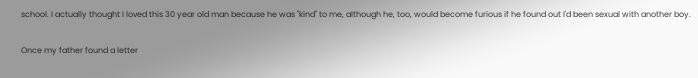school. I actually thought I loved this 30 year old man because he was "kind" to me, although he, too, would become furious if he found out I'd been sexual with another boy.

Once my father found a letter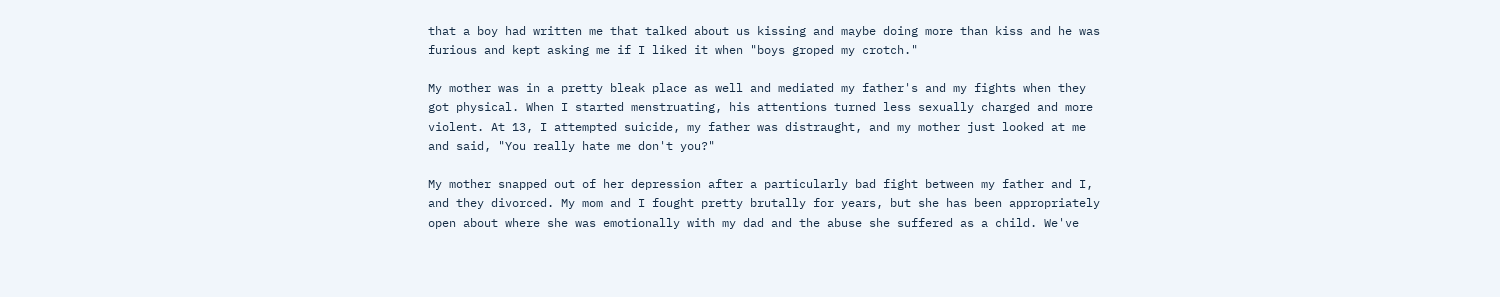that a boy had written me that talked about us kissing and maybe doing more than kiss and he was furious and kept asking me if I liked it when "boys groped my crotch."

My mother was in a pretty bleak place as well and mediated my father's and my fights when they got physical. When I started menstruating, his attentions turned less sexually charged and more violent. At 13, I attempted suicide, my father was distraught, and my mother just looked at me and said, "You really hate me don't you?"

My mother snapped out of her depression after a particularly bad fight between my father and I, and they divorced. My mom and I fought pretty brutally for years, but she has been appropriately open about where she was emotionally with my dad and the abuse she suffered as a child. We've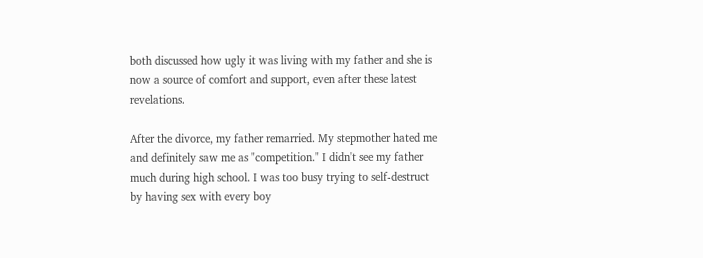both discussed how ugly it was living with my father and she is now a source of comfort and support, even after these latest revelations.

After the divorce, my father remarried. My stepmother hated me and definitely saw me as "competition." I didn't see my father much during high school. I was too busy trying to self-destruct by having sex with every boy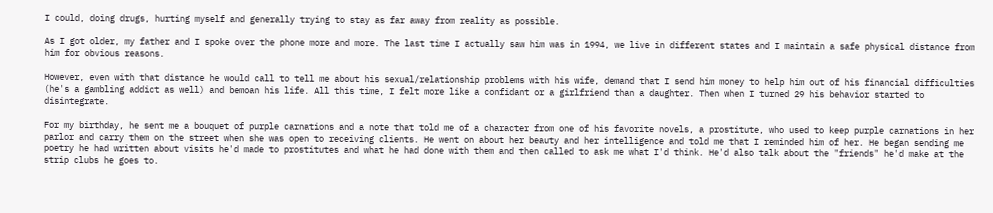I could, doing drugs, hurting myself and generally trying to stay as far away from reality as possible.

As I got older, my father and I spoke over the phone more and more. The last time I actually saw him was in 1994, we live in different states and I maintain a safe physical distance from him for obvious reasons.

However, even with that distance he would call to tell me about his sexual/relationship problems with his wife, demand that I send him money to help him out of his financial difficulties (he's a gambling addict as well) and bemoan his life. All this time, I felt more like a confidant or a girlfriend than a daughter. Then when I turned 29 his behavior started to disintegrate.

For my birthday, he sent me a bouquet of purple carnations and a note that told me of a character from one of his favorite novels, a prostitute, who used to keep purple carnations in her parlor and carry them on the street when she was open to receiving clients. He went on about her beauty and her intelligence and told me that I reminded him of her. He began sending me poetry he had written about visits he'd made to prostitutes and what he had done with them and then called to ask me what I'd think. He'd also talk about the "friends" he'd make at the strip clubs he goes to.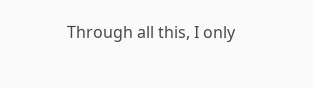Through all this, I only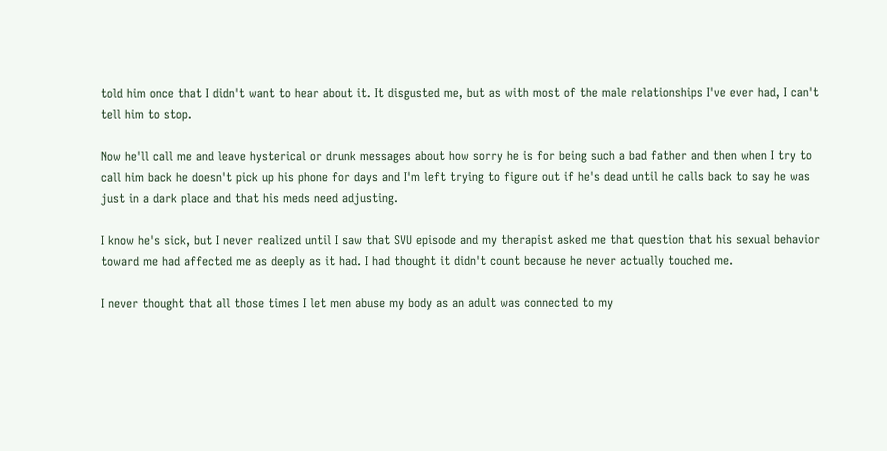told him once that I didn't want to hear about it. It disgusted me, but as with most of the male relationships I've ever had, I can't tell him to stop.

Now he'll call me and leave hysterical or drunk messages about how sorry he is for being such a bad father and then when I try to call him back he doesn't pick up his phone for days and I'm left trying to figure out if he's dead until he calls back to say he was just in a dark place and that his meds need adjusting.

I know he's sick, but I never realized until I saw that SVU episode and my therapist asked me that question that his sexual behavior toward me had affected me as deeply as it had. I had thought it didn't count because he never actually touched me.

I never thought that all those times I let men abuse my body as an adult was connected to my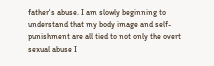father's abuse. I am slowly beginning to understand that my body image and self-punishment are all tied to not only the overt sexual abuse I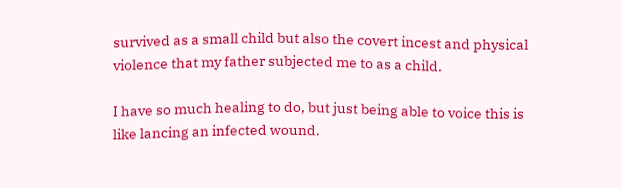survived as a small child but also the covert incest and physical violence that my father subjected me to as a child.

I have so much healing to do, but just being able to voice this is like lancing an infected wound.